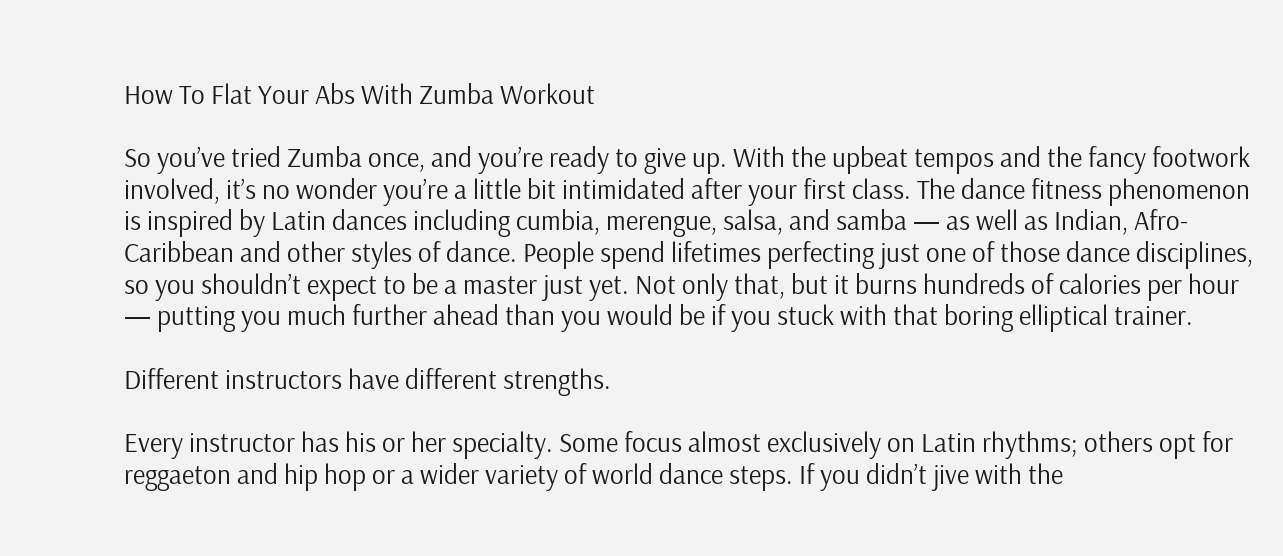How To Flat Your Abs With Zumba Workout

So you’ve tried Zumba once, and you’re ready to give up. With the upbeat tempos and the fancy footwork involved, it’s no wonder you’re a little bit intimidated after your first class. The dance fitness phenomenon is inspired by Latin dances including cumbia, merengue, salsa, and samba — as well as Indian, Afro-Caribbean and other styles of dance. People spend lifetimes perfecting just one of those dance disciplines, so you shouldn’t expect to be a master just yet. Not only that, but it burns hundreds of calories per hour — putting you much further ahead than you would be if you stuck with that boring elliptical trainer.

Different instructors have different strengths.

Every instructor has his or her specialty. Some focus almost exclusively on Latin rhythms; others opt for reggaeton and hip hop or a wider variety of world dance steps. If you didn’t jive with the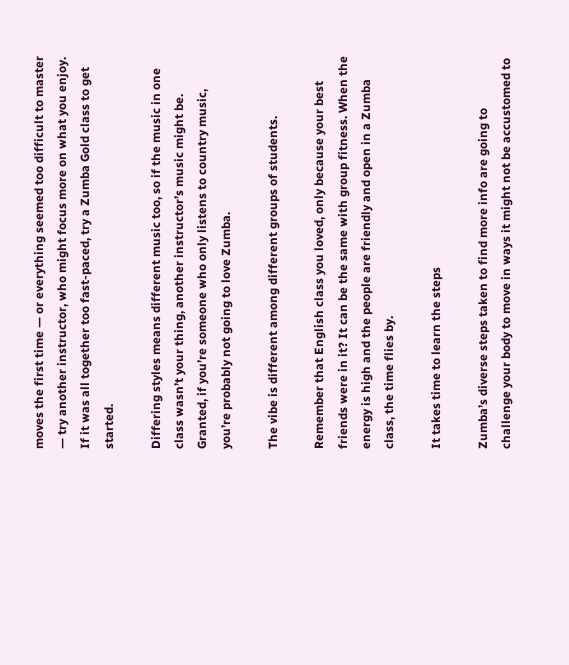moves the first time — or everything seemed too difficult to master — try another instructor, who might focus more on what you enjoy. If it was all together too fast-paced, try a Zumba Gold class to get started.

Differing styles means different music too, so if the music in one class wasn’t your thing, another instructor’s music might be. Granted, if you’re someone who only listens to country music, you’re probably not going to love Zumba.

The vibe is different among different groups of students.

Remember that English class you loved, only because your best friends were in it? It can be the same with group fitness. When the energy is high and the people are friendly and open in a Zumba class, the time flies by.

It takes time to learn the steps

Zumba’s diverse steps taken to find more info are going to challenge your body to move in ways it might not be accustomed to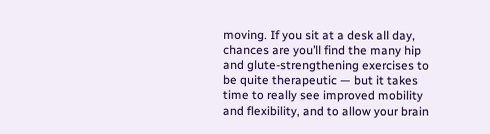moving. If you sit at a desk all day, chances are you’ll find the many hip and glute-strengthening exercises to be quite therapeutic — but it takes time to really see improved mobility and flexibility, and to allow your brain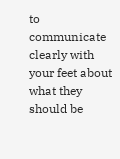to communicate clearly with your feet about what they should be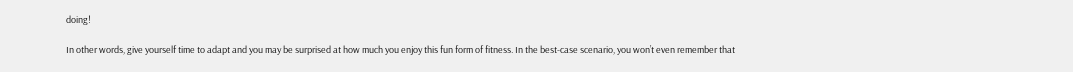doing!

In other words, give yourself time to adapt and you may be surprised at how much you enjoy this fun form of fitness. In the best-case scenario, you won’t even remember that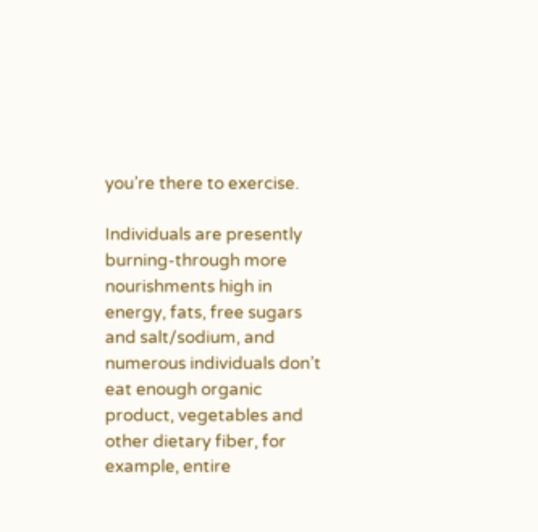you’re there to exercise.

Individuals are presently burning-through more nourishments high in energy, fats, free sugars and salt/sodium, and numerous individuals don’t eat enough organic product, vegetables and other dietary fiber, for example, entire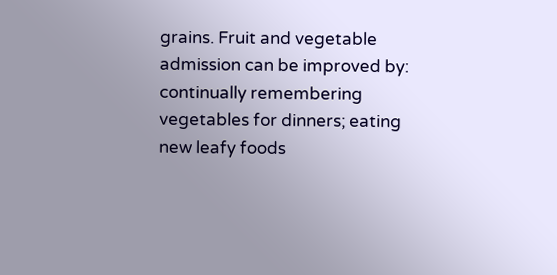grains. Fruit and vegetable admission can be improved by: continually remembering vegetables for dinners; eating new leafy foods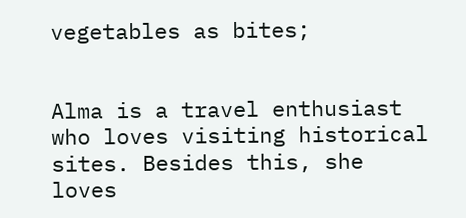vegetables as bites;


Alma is a travel enthusiast who loves visiting historical sites. Besides this, she loves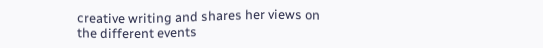creative writing and shares her views on the different events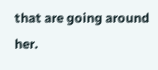that are going around her.